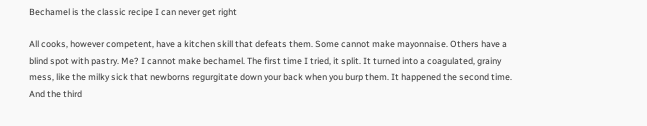Bechamel is the classic recipe I can never get right

All cooks, however competent, have a kitchen skill that defeats them. Some cannot make mayonnaise. Others have a blind spot with pastry. Me? I cannot make bechamel. The first time I tried, it split. It turned into a coagulated, grainy mess, like the milky sick that newborns regurgitate down your back when you burp them. It happened the second time. And the third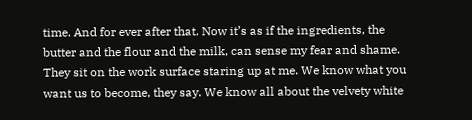time. And for ever after that. Now it’s as if the ingredients, the butter and the flour and the milk, can sense my fear and shame. They sit on the work surface staring up at me. We know what you want us to become, they say. We know all about the velvety white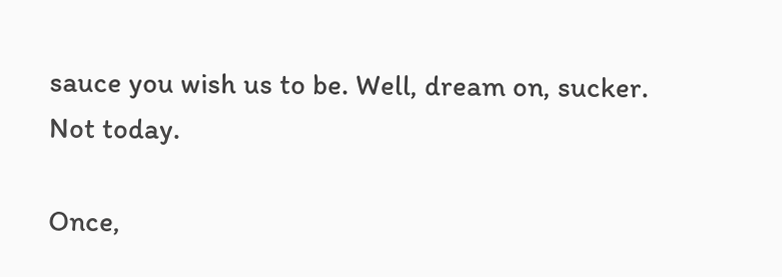sauce you wish us to be. Well, dream on, sucker. Not today.

Once,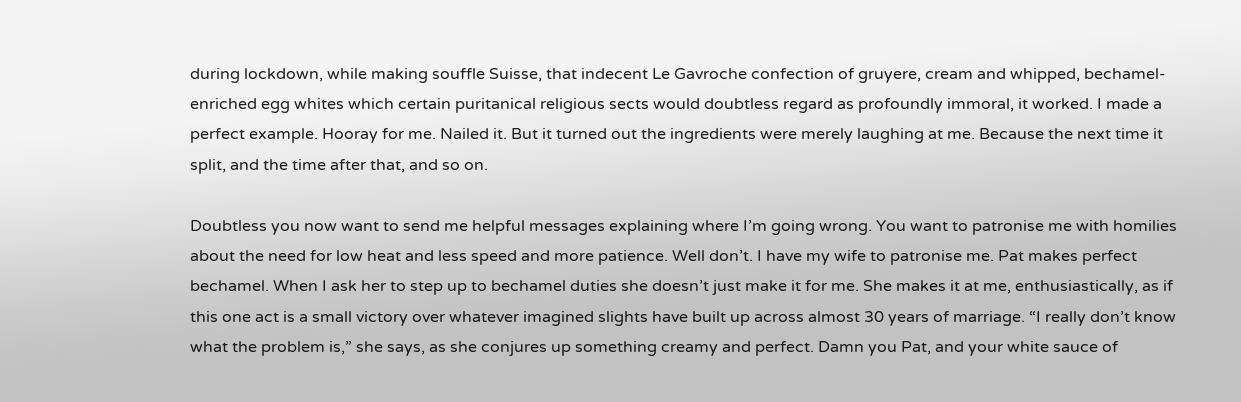during lockdown, while making souffle Suisse, that indecent Le Gavroche confection of gruyere, cream and whipped, bechamel-enriched egg whites which certain puritanical religious sects would doubtless regard as profoundly immoral, it worked. I made a perfect example. Hooray for me. Nailed it. But it turned out the ingredients were merely laughing at me. Because the next time it split, and the time after that, and so on.

Doubtless you now want to send me helpful messages explaining where I’m going wrong. You want to patronise me with homilies about the need for low heat and less speed and more patience. Well don’t. I have my wife to patronise me. Pat makes perfect bechamel. When I ask her to step up to bechamel duties she doesn’t just make it for me. She makes it at me, enthusiastically, as if this one act is a small victory over whatever imagined slights have built up across almost 30 years of marriage. “I really don’t know what the problem is,” she says, as she conjures up something creamy and perfect. Damn you Pat, and your white sauce of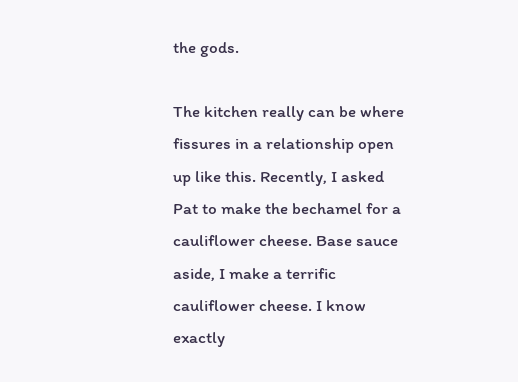the gods.

The kitchen really can be where fissures in a relationship open up like this. Recently, I asked Pat to make the bechamel for a cauliflower cheese. Base sauce aside, I make a terrific cauliflower cheese. I know exactly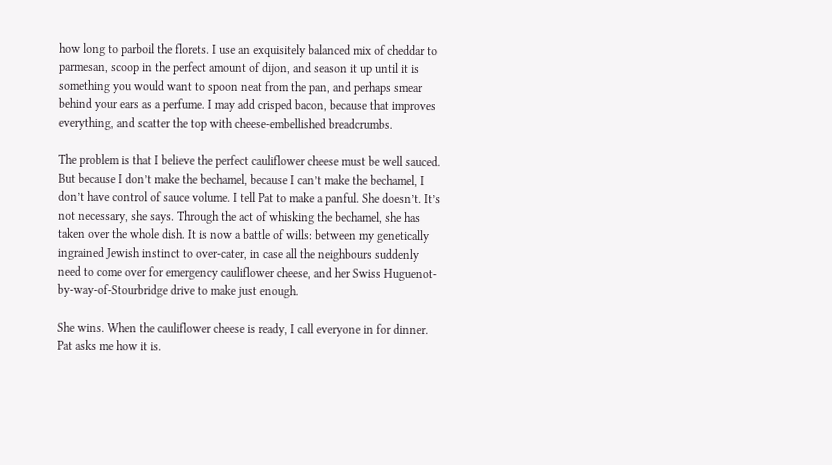how long to parboil the florets. I use an exquisitely balanced mix of cheddar to parmesan, scoop in the perfect amount of dijon, and season it up until it is something you would want to spoon neat from the pan, and perhaps smear behind your ears as a perfume. I may add crisped bacon, because that improves everything, and scatter the top with cheese-embellished breadcrumbs.

The problem is that I believe the perfect cauliflower cheese must be well sauced. But because I don’t make the bechamel, because I can’t make the bechamel, I don’t have control of sauce volume. I tell Pat to make a panful. She doesn’t. It’s not necessary, she says. Through the act of whisking the bechamel, she has taken over the whole dish. It is now a battle of wills: between my genetically ingrained Jewish instinct to over-cater, in case all the neighbours suddenly need to come over for emergency cauliflower cheese, and her Swiss Huguenot-by-way-of-Stourbridge drive to make just enough.

She wins. When the cauliflower cheese is ready, I call everyone in for dinner. Pat asks me how it is.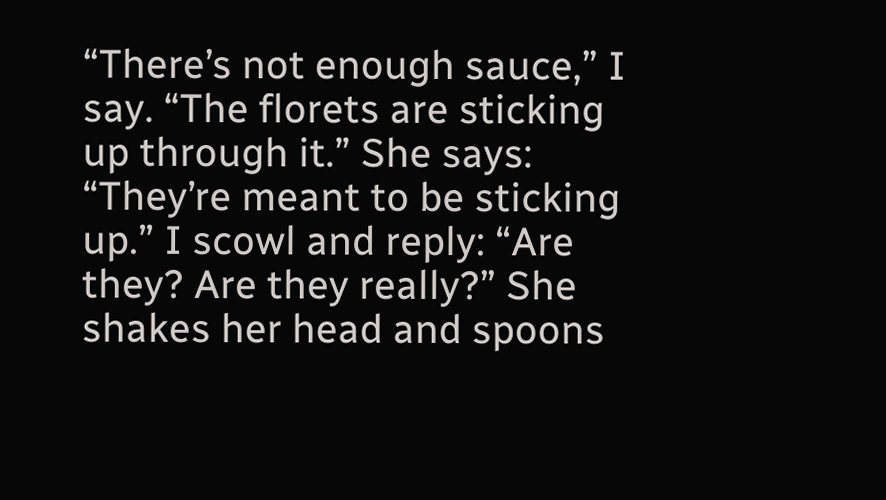“There’s not enough sauce,” I say. “The florets are sticking up through it.” She says: “They’re meant to be sticking up.” I scowl and reply: “Are they? Are they really?” She shakes her head and spoons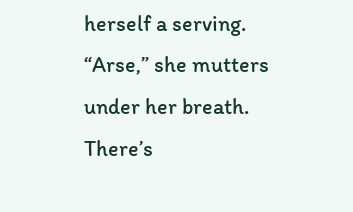herself a serving. “Arse,” she mutters under her breath. There’s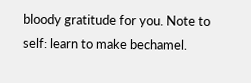bloody gratitude for you. Note to self: learn to make bechamel.